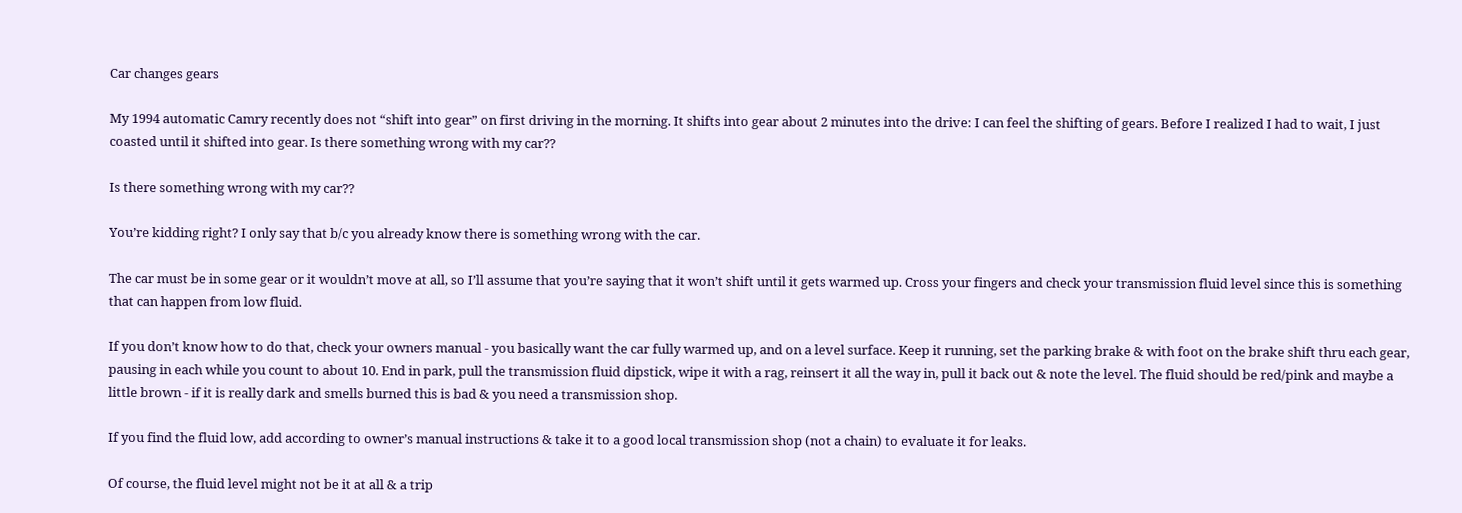Car changes gears

My 1994 automatic Camry recently does not “shift into gear” on first driving in the morning. It shifts into gear about 2 minutes into the drive: I can feel the shifting of gears. Before I realized I had to wait, I just coasted until it shifted into gear. Is there something wrong with my car??

Is there something wrong with my car??

You’re kidding right? I only say that b/c you already know there is something wrong with the car.

The car must be in some gear or it wouldn’t move at all, so I’ll assume that you’re saying that it won’t shift until it gets warmed up. Cross your fingers and check your transmission fluid level since this is something that can happen from low fluid.

If you don’t know how to do that, check your owners manual - you basically want the car fully warmed up, and on a level surface. Keep it running, set the parking brake & with foot on the brake shift thru each gear, pausing in each while you count to about 10. End in park, pull the transmission fluid dipstick, wipe it with a rag, reinsert it all the way in, pull it back out & note the level. The fluid should be red/pink and maybe a little brown - if it is really dark and smells burned this is bad & you need a transmission shop.

If you find the fluid low, add according to owner’s manual instructions & take it to a good local transmission shop (not a chain) to evaluate it for leaks.

Of course, the fluid level might not be it at all & a trip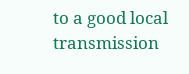to a good local transmission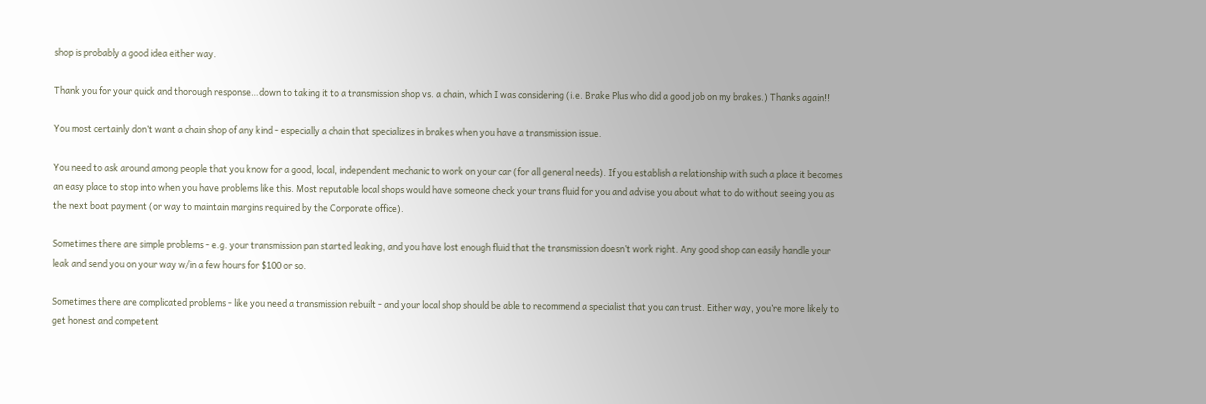shop is probably a good idea either way.

Thank you for your quick and thorough response…down to taking it to a transmission shop vs. a chain, which I was considering (i.e. Brake Plus who did a good job on my brakes.) Thanks again!!

You most certainly don’t want a chain shop of any kind - especially a chain that specializes in brakes when you have a transmission issue.

You need to ask around among people that you know for a good, local, independent mechanic to work on your car (for all general needs). If you establish a relationship with such a place it becomes an easy place to stop into when you have problems like this. Most reputable local shops would have someone check your trans fluid for you and advise you about what to do without seeing you as the next boat payment (or way to maintain margins required by the Corporate office).

Sometimes there are simple problems - e.g. your transmission pan started leaking, and you have lost enough fluid that the transmission doesn’t work right. Any good shop can easily handle your leak and send you on your way w/in a few hours for $100 or so.

Sometimes there are complicated problems - like you need a transmission rebuilt - and your local shop should be able to recommend a specialist that you can trust. Either way, you’re more likely to get honest and competent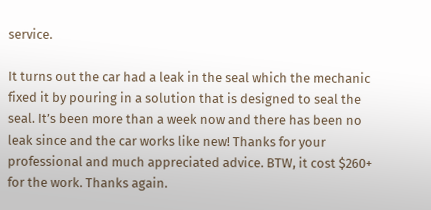service.

It turns out the car had a leak in the seal which the mechanic fixed it by pouring in a solution that is designed to seal the seal. It’s been more than a week now and there has been no leak since and the car works like new! Thanks for your professional and much appreciated advice. BTW, it cost $260+ for the work. Thanks again.